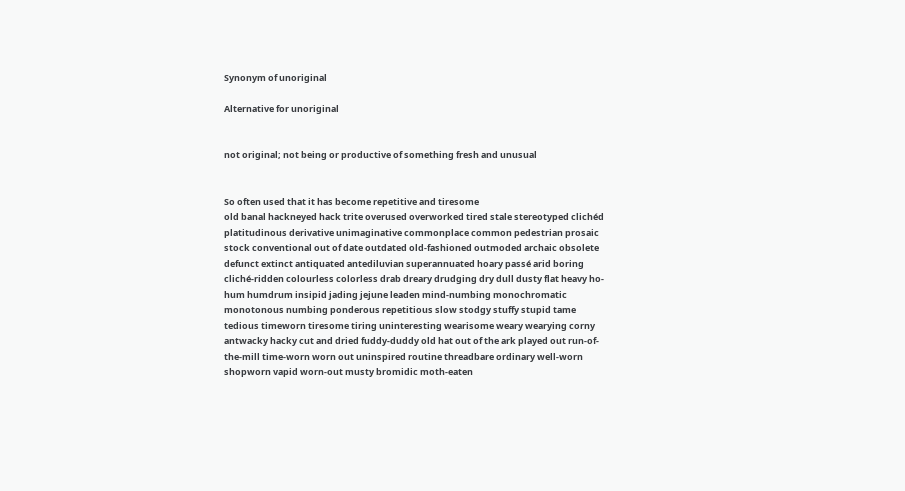Synonym of unoriginal

Alternative for unoriginal


not original; not being or productive of something fresh and unusual


So often used that it has become repetitive and tiresome
old banal hackneyed hack trite overused overworked tired stale stereotyped clichéd platitudinous derivative unimaginative commonplace common pedestrian prosaic stock conventional out of date outdated old-fashioned outmoded archaic obsolete defunct extinct antiquated antediluvian superannuated hoary passé arid boring cliché-ridden colourless colorless drab dreary drudging dry dull dusty flat heavy ho-hum humdrum insipid jading jejune leaden mind-numbing monochromatic monotonous numbing ponderous repetitious slow stodgy stuffy stupid tame tedious timeworn tiresome tiring uninteresting wearisome weary wearying corny antwacky hacky cut and dried fuddy-duddy old hat out of the ark played out run-of-the-mill time-worn worn out uninspired routine threadbare ordinary well-worn shopworn vapid worn-out musty bromidic moth-eaten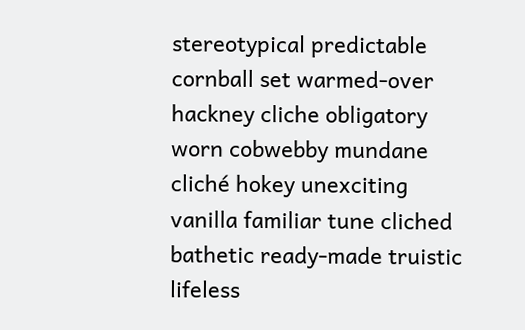stereotypical predictable cornball set warmed-over hackney cliche obligatory worn cobwebby mundane cliché hokey unexciting vanilla familiar tune cliched bathetic ready-made truistic lifeless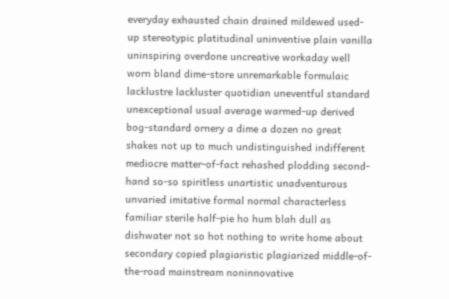everyday exhausted chain drained mildewed used-up stereotypic platitudinal uninventive plain vanilla uninspiring overdone uncreative workaday well worn bland dime-store unremarkable formulaic lacklustre lackluster quotidian uneventful standard unexceptional usual average warmed-up derived bog-standard ornery a dime a dozen no great shakes not up to much undistinguished indifferent mediocre matter-of-fact rehashed plodding second-hand so-so spiritless unartistic unadventurous unvaried imitative formal normal characterless familiar sterile half-pie ho hum blah dull as dishwater not so hot nothing to write home about secondary copied plagiaristic plagiarized middle-of-the-road mainstream noninnovative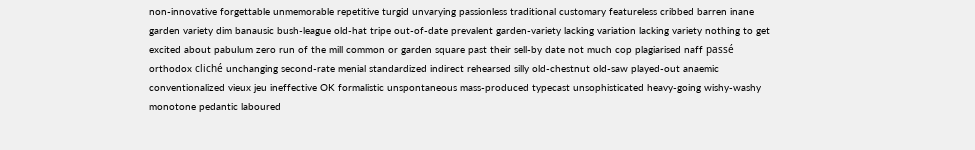non-innovative forgettable unmemorable repetitive turgid unvarying passionless traditional customary featureless cribbed barren inane garden variety dim banausic bush-league old-hat tripe out-of-date prevalent garden-variety lacking variation lacking variety nothing to get excited about pabulum zero run of the mill common or garden square past their sell-by date not much cop plagiarised naff passé orthodox cliché unchanging second-rate menial standardized indirect rehearsed silly old-chestnut old-saw played-out anaemic conventionalized vieux jeu ineffective OK formalistic unspontaneous mass-produced typecast unsophisticated heavy-going wishy-washy monotone pedantic laboured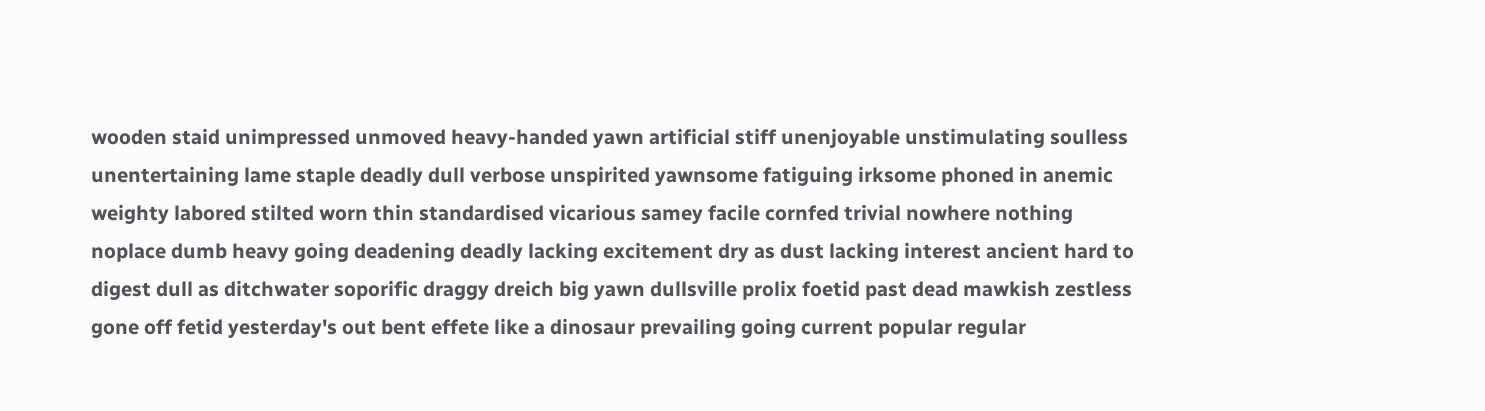wooden staid unimpressed unmoved heavy-handed yawn artificial stiff unenjoyable unstimulating soulless unentertaining lame staple deadly dull verbose unspirited yawnsome fatiguing irksome phoned in anemic weighty labored stilted worn thin standardised vicarious samey facile cornfed trivial nowhere nothing noplace dumb heavy going deadening deadly lacking excitement dry as dust lacking interest ancient hard to digest dull as ditchwater soporific draggy dreich big yawn dullsville prolix foetid past dead mawkish zestless gone off fetid yesterday's out bent effete like a dinosaur prevailing going current popular regular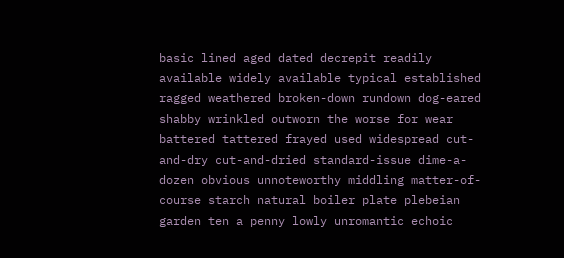basic lined aged dated decrepit readily available widely available typical established ragged weathered broken-down rundown dog-eared shabby wrinkled outworn the worse for wear battered tattered frayed used widespread cut-and-dry cut-and-dried standard-issue dime-a-dozen obvious unnoteworthy middling matter-of-course starch natural boiler plate plebeian garden ten a penny lowly unromantic echoic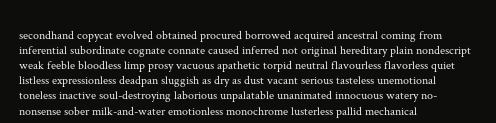secondhand copycat evolved obtained procured borrowed acquired ancestral coming from inferential subordinate cognate connate caused inferred not original hereditary plain nondescript weak feeble bloodless limp prosy vacuous apathetic torpid neutral flavourless flavorless quiet listless expressionless deadpan sluggish as dry as dust vacant serious tasteless unemotional toneless inactive soul-destroying laborious unpalatable unanimated innocuous watery no-nonsense sober milk-and-water emotionless monochrome lusterless pallid mechanical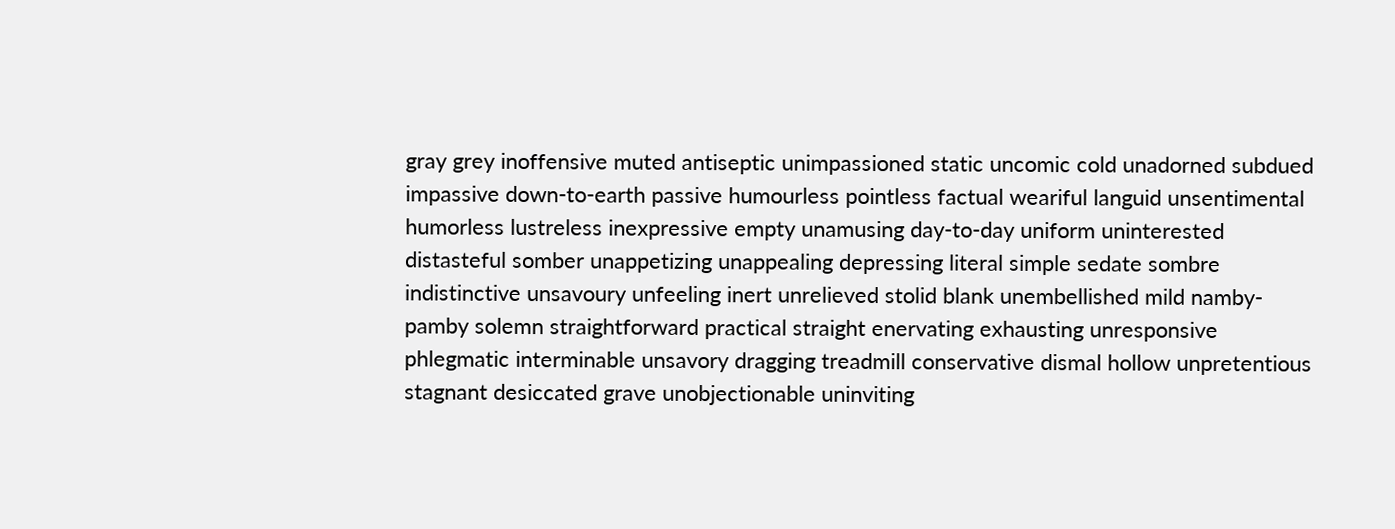gray grey inoffensive muted antiseptic unimpassioned static uncomic cold unadorned subdued impassive down-to-earth passive humourless pointless factual weariful languid unsentimental humorless lustreless inexpressive empty unamusing day-to-day uniform uninterested distasteful somber unappetizing unappealing depressing literal simple sedate sombre indistinctive unsavoury unfeeling inert unrelieved stolid blank unembellished mild namby-pamby solemn straightforward practical straight enervating exhausting unresponsive phlegmatic interminable unsavory dragging treadmill conservative dismal hollow unpretentious stagnant desiccated grave unobjectionable uninviting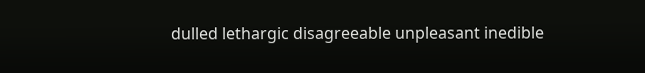dulled lethargic disagreeable unpleasant inedible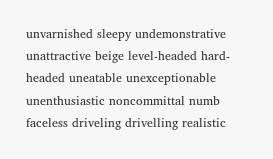unvarnished sleepy undemonstrative unattractive beige level-headed hard-headed uneatable unexceptionable unenthusiastic noncommittal numb faceless driveling drivelling realistic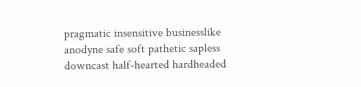pragmatic insensitive businesslike anodyne safe soft pathetic sapless downcast half-hearted hardheaded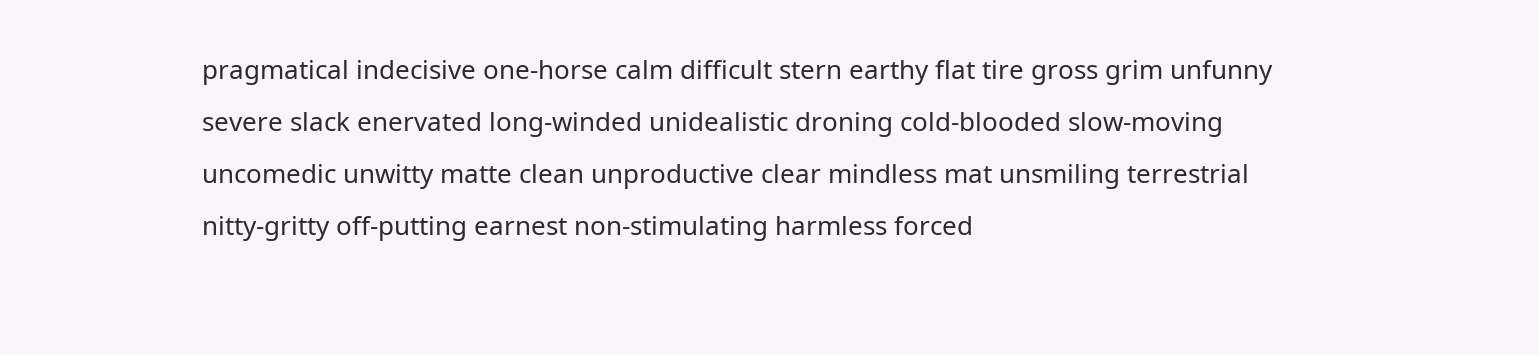pragmatical indecisive one-horse calm difficult stern earthy flat tire gross grim unfunny severe slack enervated long-winded unidealistic droning cold-blooded slow-moving uncomedic unwitty matte clean unproductive clear mindless mat unsmiling terrestrial nitty-gritty off-putting earnest non-stimulating harmless forced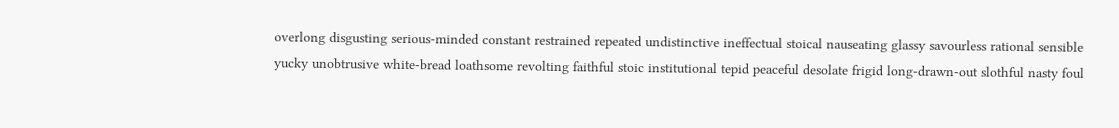overlong disgusting serious-minded constant restrained repeated undistinctive ineffectual stoical nauseating glassy savourless rational sensible yucky unobtrusive white-bread loathsome revolting faithful stoic institutional tepid peaceful desolate frigid long-drawn-out slothful nasty foul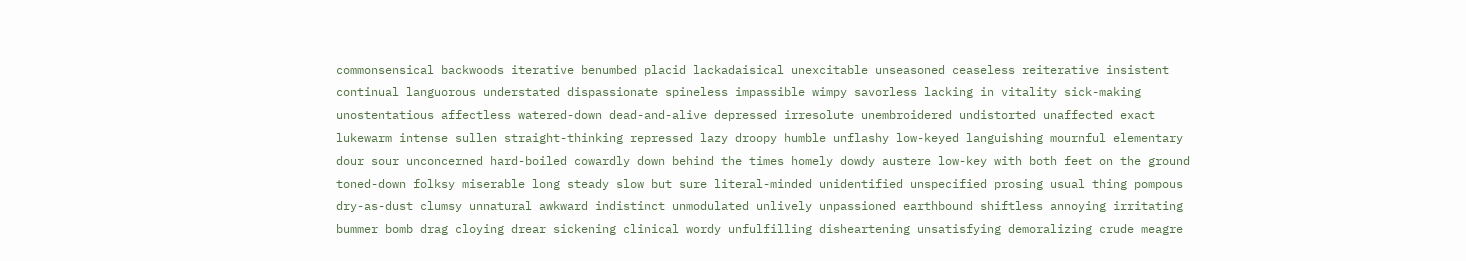commonsensical backwoods iterative benumbed placid lackadaisical unexcitable unseasoned ceaseless reiterative insistent continual languorous understated dispassionate spineless impassible wimpy savorless lacking in vitality sick-making unostentatious affectless watered-down dead-and-alive depressed irresolute unembroidered undistorted unaffected exact lukewarm intense sullen straight-thinking repressed lazy droopy humble unflashy low-keyed languishing mournful elementary dour sour unconcerned hard-boiled cowardly down behind the times homely dowdy austere low-key with both feet on the ground toned-down folksy miserable long steady slow but sure literal-minded unidentified unspecified prosing usual thing pompous dry-as-dust clumsy unnatural awkward indistinct unmodulated unlively unpassioned earthbound shiftless annoying irritating bummer bomb drag cloying drear sickening clinical wordy unfulfilling disheartening unsatisfying demoralizing crude meagre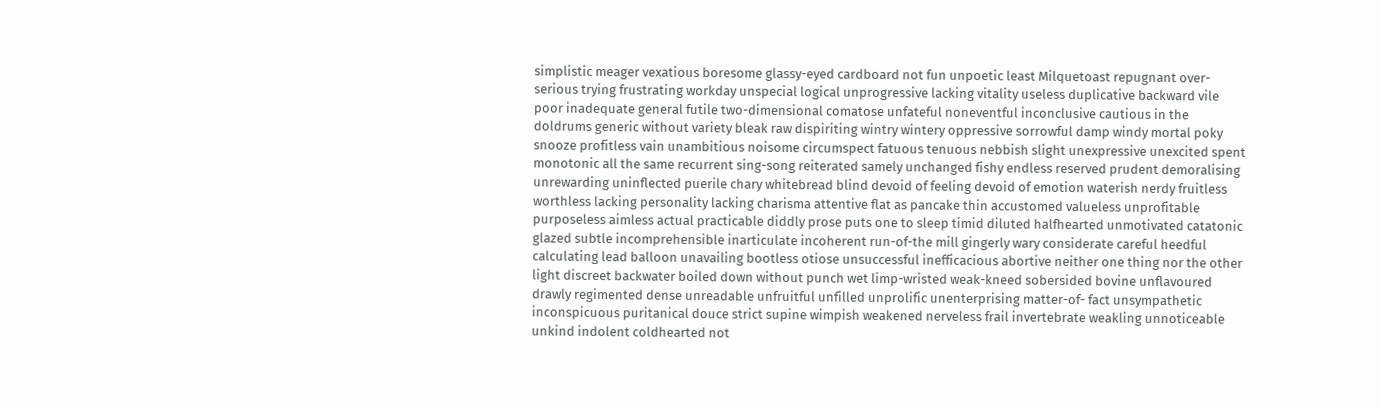simplistic meager vexatious boresome glassy-eyed cardboard not fun unpoetic least Milquetoast repugnant over-serious trying frustrating workday unspecial logical unprogressive lacking vitality useless duplicative backward vile poor inadequate general futile two-dimensional comatose unfateful noneventful inconclusive cautious in the doldrums generic without variety bleak raw dispiriting wintry wintery oppressive sorrowful damp windy mortal poky snooze profitless vain unambitious noisome circumspect fatuous tenuous nebbish slight unexpressive unexcited spent monotonic all the same recurrent sing-song reiterated samely unchanged fishy endless reserved prudent demoralising unrewarding uninflected puerile chary whitebread blind devoid of feeling devoid of emotion waterish nerdy fruitless worthless lacking personality lacking charisma attentive flat as pancake thin accustomed valueless unprofitable purposeless aimless actual practicable diddly prose puts one to sleep timid diluted halfhearted unmotivated catatonic glazed subtle incomprehensible inarticulate incoherent run-of-the mill gingerly wary considerate careful heedful calculating lead balloon unavailing bootless otiose unsuccessful inefficacious abortive neither one thing nor the other light discreet backwater boiled down without punch wet limp-wristed weak-kneed sobersided bovine unflavoured drawly regimented dense unreadable unfruitful unfilled unprolific unenterprising matter-of- fact unsympathetic inconspicuous puritanical douce strict supine wimpish weakened nerveless frail invertebrate weakling unnoticeable unkind indolent coldhearted not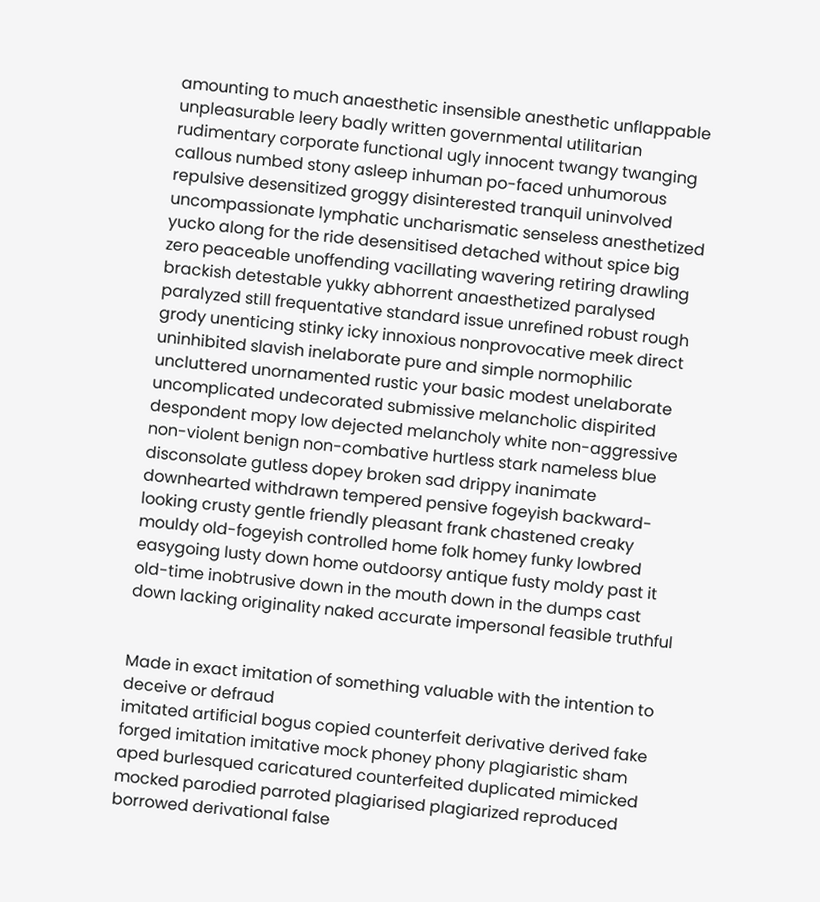amounting to much anaesthetic insensible anesthetic unflappable unpleasurable leery badly written governmental utilitarian rudimentary corporate functional ugly innocent twangy twanging callous numbed stony asleep inhuman po-faced unhumorous repulsive desensitized groggy disinterested tranquil uninvolved uncompassionate lymphatic uncharismatic senseless anesthetized yucko along for the ride desensitised detached without spice big zero peaceable unoffending vacillating wavering retiring drawling brackish detestable yukky abhorrent anaesthetized paralysed paralyzed still frequentative standard issue unrefined robust rough grody unenticing stinky icky innoxious nonprovocative meek direct uninhibited slavish inelaborate pure and simple normophilic uncluttered unornamented rustic your basic modest unelaborate uncomplicated undecorated submissive melancholic dispirited despondent mopy low dejected melancholy white non-aggressive non-violent benign non-combative hurtless stark nameless blue disconsolate gutless dopey broken sad drippy inanimate downhearted withdrawn tempered pensive fogeyish backward-looking crusty gentle friendly pleasant frank chastened creaky mouldy old-fogeyish controlled home folk homey funky lowbred easygoing lusty down home outdoorsy antique fusty moldy past it old-time inobtrusive down in the mouth down in the dumps cast down lacking originality naked accurate impersonal feasible truthful


Made in exact imitation of something valuable with the intention to deceive or defraud
imitated artificial bogus copied counterfeit derivative derived fake forged imitation imitative mock phoney phony plagiaristic sham aped burlesqued caricatured counterfeited duplicated mimicked mocked parodied parroted plagiarised plagiarized reproduced borrowed derivational false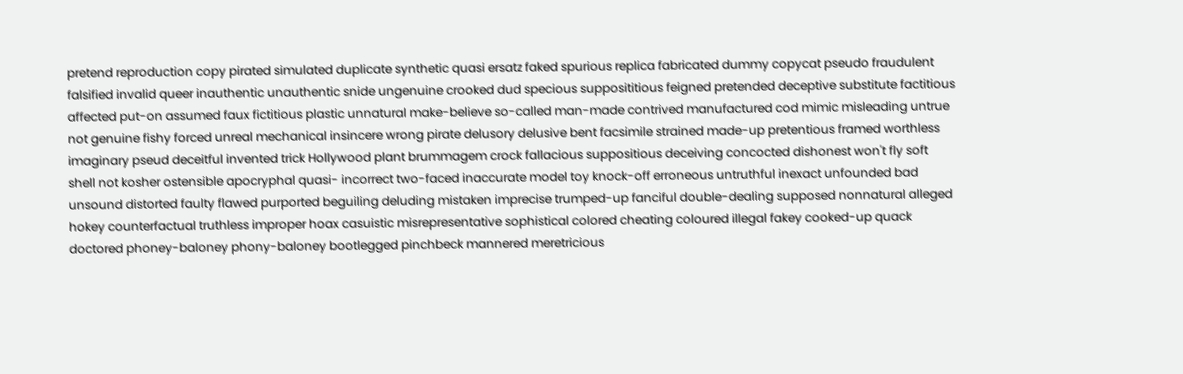pretend reproduction copy pirated simulated duplicate synthetic quasi ersatz faked spurious replica fabricated dummy copycat pseudo fraudulent falsified invalid queer inauthentic unauthentic snide ungenuine crooked dud specious supposititious feigned pretended deceptive substitute factitious affected put-on assumed faux fictitious plastic unnatural make-believe so-called man-made contrived manufactured cod mimic misleading untrue not genuine fishy forced unreal mechanical insincere wrong pirate delusory delusive bent facsimile strained made-up pretentious framed worthless imaginary pseud deceitful invented trick Hollywood plant brummagem crock fallacious suppositious deceiving concocted dishonest won't fly soft shell not kosher ostensible apocryphal quasi- incorrect two-faced inaccurate model toy knock-off erroneous untruthful inexact unfounded bad unsound distorted faulty flawed purported beguiling deluding mistaken imprecise trumped-up fanciful double-dealing supposed nonnatural alleged hokey counterfactual truthless improper hoax casuistic misrepresentative sophistical colored cheating coloured illegal fakey cooked-up quack doctored phoney-baloney phony-baloney bootlegged pinchbeck mannered meretricious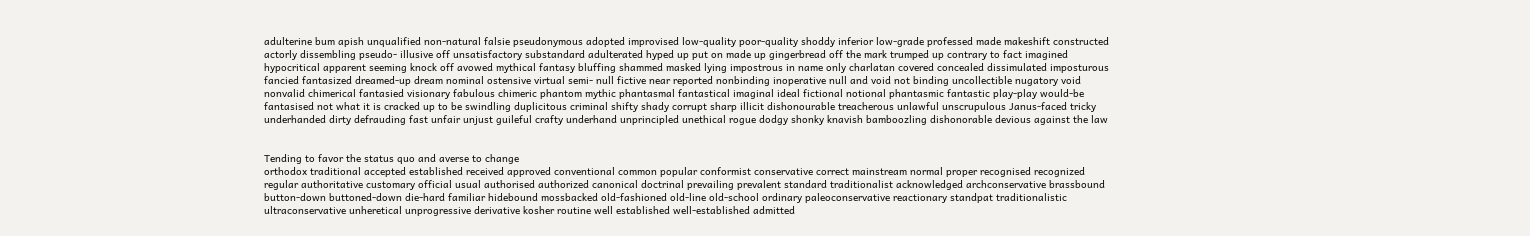adulterine bum apish unqualified non-natural falsie pseudonymous adopted improvised low-quality poor-quality shoddy inferior low-grade professed made makeshift constructed actorly dissembling pseudo- illusive off unsatisfactory substandard adulterated hyped up put on made up gingerbread off the mark trumped up contrary to fact imagined hypocritical apparent seeming knock off avowed mythical fantasy bluffing shammed masked lying impostrous in name only charlatan covered concealed dissimulated imposturous fancied fantasized dreamed-up dream nominal ostensive virtual semi- null fictive near reported nonbinding inoperative null and void not binding uncollectible nugatory void nonvalid chimerical fantasied visionary fabulous chimeric phantom mythic phantasmal fantastical imaginal ideal fictional notional phantasmic fantastic play-play would-be fantasised not what it is cracked up to be swindling duplicitous criminal shifty shady corrupt sharp illicit dishonourable treacherous unlawful unscrupulous Janus-faced tricky underhanded dirty defrauding fast unfair unjust guileful crafty underhand unprincipled unethical rogue dodgy shonky knavish bamboozling dishonorable devious against the law


Tending to favor the status quo and averse to change
orthodox traditional accepted established received approved conventional common popular conformist conservative correct mainstream normal proper recognised recognized regular authoritative customary official usual authorised authorized canonical doctrinal prevailing prevalent standard traditionalist acknowledged archconservative brassbound button-down buttoned-down die-hard familiar hidebound mossbacked old-fashioned old-line old-school ordinary paleoconservative reactionary standpat traditionalistic ultraconservative unheretical unprogressive derivative kosher routine well established well-established admitted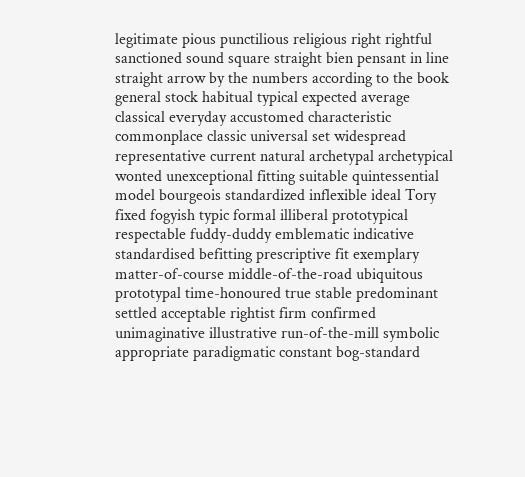legitimate pious punctilious religious right rightful sanctioned sound square straight bien pensant in line straight arrow by the numbers according to the book general stock habitual typical expected average classical everyday accustomed characteristic commonplace classic universal set widespread representative current natural archetypal archetypical wonted unexceptional fitting suitable quintessential model bourgeois standardized inflexible ideal Tory fixed fogyish typic formal illiberal prototypical respectable fuddy-duddy emblematic indicative standardised befitting prescriptive fit exemplary matter-of-course middle-of-the-road ubiquitous prototypal time-honoured true stable predominant settled acceptable rightist firm confirmed unimaginative illustrative run-of-the-mill symbolic appropriate paradigmatic constant bog-standard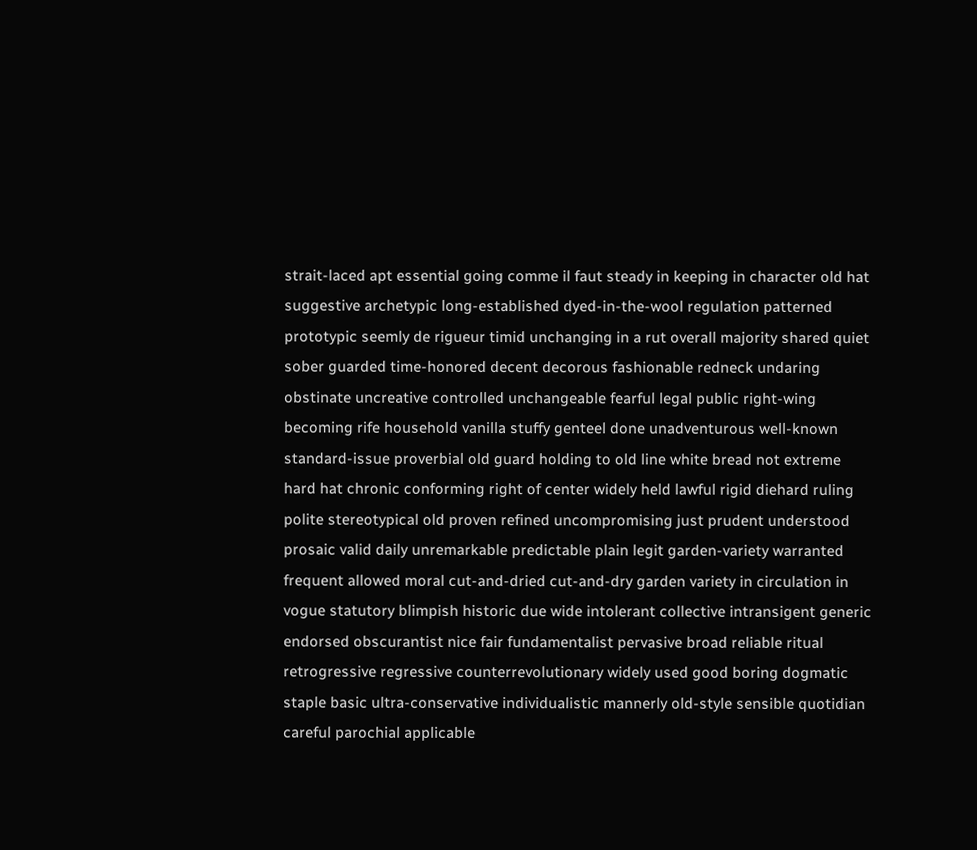strait-laced apt essential going comme il faut steady in keeping in character old hat suggestive archetypic long-established dyed-in-the-wool regulation patterned prototypic seemly de rigueur timid unchanging in a rut overall majority shared quiet sober guarded time-honored decent decorous fashionable redneck undaring obstinate uncreative controlled unchangeable fearful legal public right-wing becoming rife household vanilla stuffy genteel done unadventurous well-known standard-issue proverbial old guard holding to old line white bread not extreme hard hat chronic conforming right of center widely held lawful rigid diehard ruling polite stereotypical old proven refined uncompromising just prudent understood prosaic valid daily unremarkable predictable plain legit garden-variety warranted frequent allowed moral cut-and-dried cut-and-dry garden variety in circulation in vogue statutory blimpish historic due wide intolerant collective intransigent generic endorsed obscurantist nice fair fundamentalist pervasive broad reliable ritual retrogressive regressive counterrevolutionary widely used good boring dogmatic staple basic ultra-conservative individualistic mannerly old-style sensible quotidian careful parochial applicable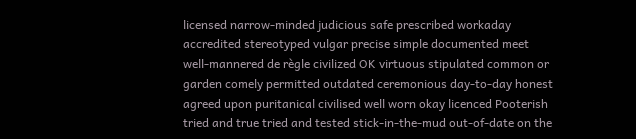licensed narrow-minded judicious safe prescribed workaday accredited stereotyped vulgar precise simple documented meet well-mannered de règle civilized OK virtuous stipulated common or garden comely permitted outdated ceremonious day-to-day honest agreed upon puritanical civilised well worn okay licenced Pooterish tried and true tried and tested stick-in-the-mud out-of-date on the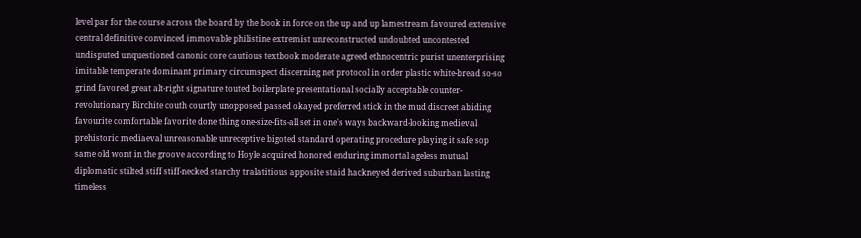level par for the course across the board by the book in force on the up and up lamestream favoured extensive central definitive convinced immovable philistine extremist unreconstructed undoubted uncontested undisputed unquestioned canonic core cautious textbook moderate agreed ethnocentric purist unenterprising imitable temperate dominant primary circumspect discerning net protocol in order plastic white-bread so-so grind favored great alt-right signature touted boilerplate presentational socially acceptable counter-revolutionary Birchite couth courtly unopposed passed okayed preferred stick in the mud discreet abiding favourite comfortable favorite done thing one-size-fits-all set in one's ways backward-looking medieval prehistoric mediaeval unreasonable unreceptive bigoted standard operating procedure playing it safe sop same old wont in the groove according to Hoyle acquired honored enduring immortal ageless mutual diplomatic stilted stiff stiff-necked starchy tralatitious apposite staid hackneyed derived suburban lasting timeless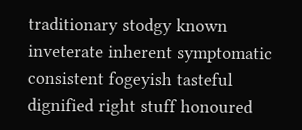traditionary stodgy known inveterate inherent symptomatic consistent fogeyish tasteful dignified right stuff honoured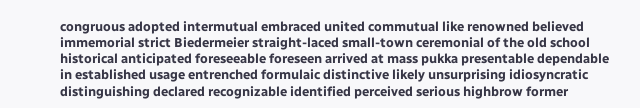congruous adopted intermutual embraced united commutual like renowned believed immemorial strict Biedermeier straight-laced small-town ceremonial of the old school historical anticipated foreseeable foreseen arrived at mass pukka presentable dependable in established usage entrenched formulaic distinctive likely unsurprising idiosyncratic distinguishing declared recognizable identified perceived serious highbrow former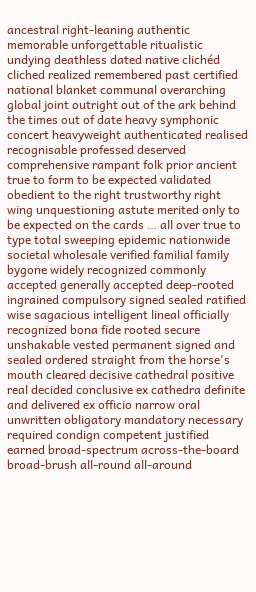ancestral right-leaning authentic memorable unforgettable ritualistic undying deathless dated native clichéd cliched realized remembered past certified national blanket communal overarching global joint outright out of the ark behind the times out of date heavy symphonic concert heavyweight authenticated realised recognisable professed deserved comprehensive rampant folk prior ancient true to form to be expected validated obedient to the right trustworthy right wing unquestioning astute merited only to be expected on the cards … all over true to type total sweeping epidemic nationwide societal wholesale verified familial family bygone widely recognized commonly accepted generally accepted deep-rooted ingrained compulsory signed sealed ratified wise sagacious intelligent lineal officially recognized bona fide rooted secure unshakable vested permanent signed and sealed ordered straight from the horse's mouth cleared decisive cathedral positive real decided conclusive ex cathedra definite and delivered ex officio narrow oral unwritten obligatory mandatory necessary required condign competent justified earned broad-spectrum across-the-board broad-brush all-round all-around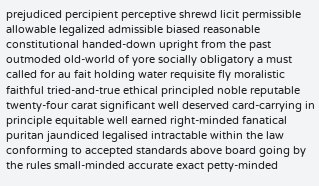prejudiced percipient perceptive shrewd licit permissible allowable legalized admissible biased reasonable constitutional handed-down upright from the past outmoded old-world of yore socially obligatory a must called for au fait holding water requisite fly moralistic faithful tried-and-true ethical principled noble reputable twenty-four carat significant well deserved card-carrying in principle equitable well earned right-minded fanatical puritan jaundiced legalised intractable within the law conforming to accepted standards above board going by the rules small-minded accurate exact petty-minded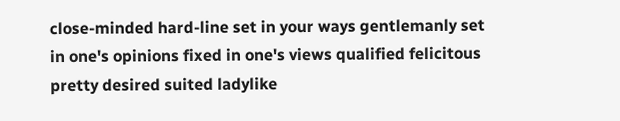close-minded hard-line set in your ways gentlemanly set in one's opinions fixed in one's views qualified felicitous pretty desired suited ladylike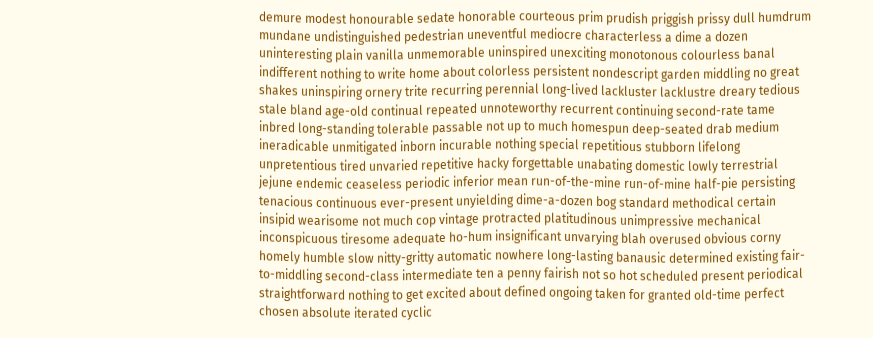demure modest honourable sedate honorable courteous prim prudish priggish prissy dull humdrum mundane undistinguished pedestrian uneventful mediocre characterless a dime a dozen uninteresting plain vanilla unmemorable uninspired unexciting monotonous colourless banal indifferent nothing to write home about colorless persistent nondescript garden middling no great shakes uninspiring ornery trite recurring perennial long-lived lackluster lacklustre dreary tedious stale bland age-old continual repeated unnoteworthy recurrent continuing second-rate tame inbred long-standing tolerable passable not up to much homespun deep-seated drab medium ineradicable unmitigated inborn incurable nothing special repetitious stubborn lifelong unpretentious tired unvaried repetitive hacky forgettable unabating domestic lowly terrestrial jejune endemic ceaseless periodic inferior mean run-of-the-mine run-of-mine half-pie persisting tenacious continuous ever-present unyielding dime-a-dozen bog standard methodical certain insipid wearisome not much cop vintage protracted platitudinous unimpressive mechanical inconspicuous tiresome adequate ho-hum insignificant unvarying blah overused obvious corny homely humble slow nitty-gritty automatic nowhere long-lasting banausic determined existing fair-to-middling second-class intermediate ten a penny fairish not so hot scheduled present periodical straightforward nothing to get excited about defined ongoing taken for granted old-time perfect chosen absolute iterated cyclic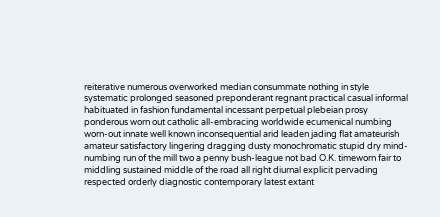reiterative numerous overworked median consummate nothing in style systematic prolonged seasoned preponderant regnant practical casual informal habituated in fashion fundamental incessant perpetual plebeian prosy ponderous worn out catholic all-embracing worldwide ecumenical numbing worn-out innate well known inconsequential arid leaden jading flat amateurish amateur satisfactory lingering dragging dusty monochromatic stupid dry mind-numbing run of the mill two a penny bush-league not bad O.K. timeworn fair to middling sustained middle of the road all right diurnal explicit pervading respected orderly diagnostic contemporary latest extant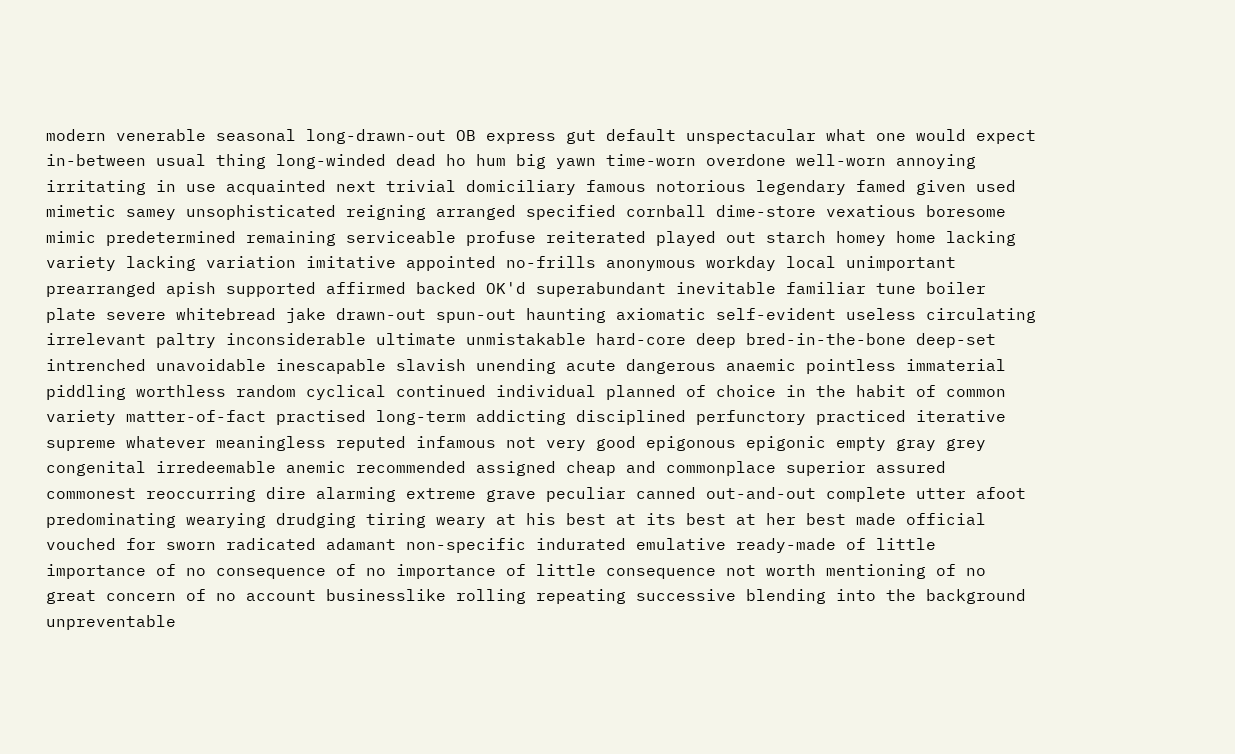modern venerable seasonal long-drawn-out OB express gut default unspectacular what one would expect in-between usual thing long-winded dead ho hum big yawn time-worn overdone well-worn annoying irritating in use acquainted next trivial domiciliary famous notorious legendary famed given used mimetic samey unsophisticated reigning arranged specified cornball dime-store vexatious boresome mimic predetermined remaining serviceable profuse reiterated played out starch homey home lacking variety lacking variation imitative appointed no-frills anonymous workday local unimportant prearranged apish supported affirmed backed OK'd superabundant inevitable familiar tune boiler plate severe whitebread jake drawn-out spun-out haunting axiomatic self-evident useless circulating irrelevant paltry inconsiderable ultimate unmistakable hard-core deep bred-in-the-bone deep-set intrenched unavoidable inescapable slavish unending acute dangerous anaemic pointless immaterial piddling worthless random cyclical continued individual planned of choice in the habit of common variety matter-of-fact practised long-term addicting disciplined perfunctory practiced iterative supreme whatever meaningless reputed infamous not very good epigonous epigonic empty gray grey congenital irredeemable anemic recommended assigned cheap and commonplace superior assured commonest reoccurring dire alarming extreme grave peculiar canned out-and-out complete utter afoot predominating wearying drudging tiring weary at his best at its best at her best made official vouched for sworn radicated adamant non-specific indurated emulative ready-made of little importance of no consequence of no importance of little consequence not worth mentioning of no great concern of no account businesslike rolling repeating successive blending into the background unpreventable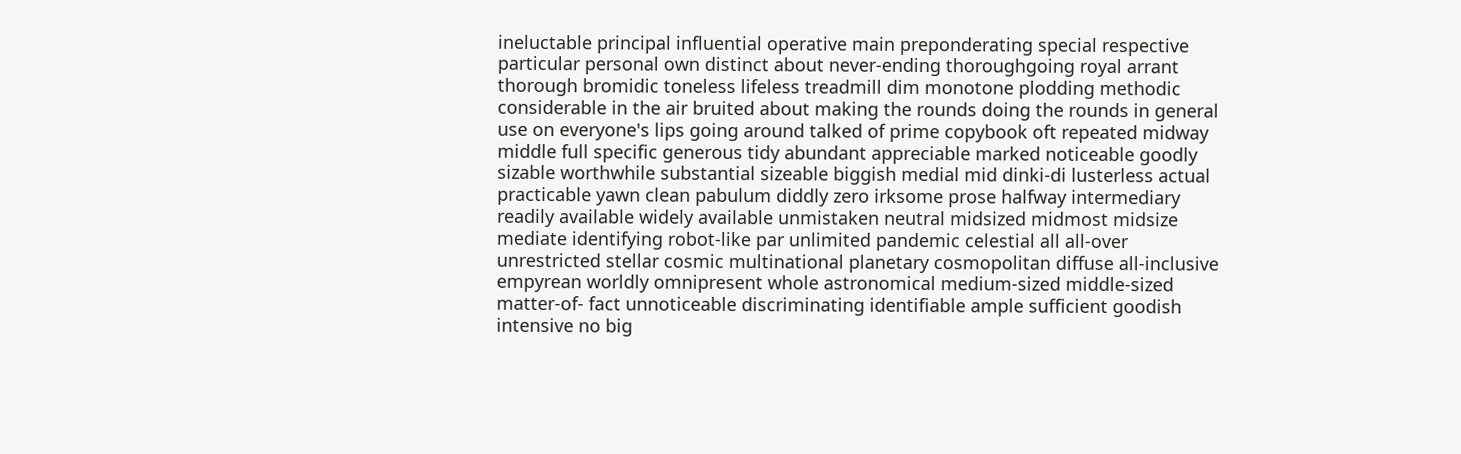ineluctable principal influential operative main preponderating special respective particular personal own distinct about never-ending thoroughgoing royal arrant thorough bromidic toneless lifeless treadmill dim monotone plodding methodic considerable in the air bruited about making the rounds doing the rounds in general use on everyone's lips going around talked of prime copybook oft repeated midway middle full specific generous tidy abundant appreciable marked noticeable goodly sizable worthwhile substantial sizeable biggish medial mid dinki-di lusterless actual practicable yawn clean pabulum diddly zero irksome prose halfway intermediary readily available widely available unmistaken neutral midsized midmost midsize mediate identifying robot-like par unlimited pandemic celestial all all-over unrestricted stellar cosmic multinational planetary cosmopolitan diffuse all-inclusive empyrean worldly omnipresent whole astronomical medium-sized middle-sized matter-of- fact unnoticeable discriminating identifiable ample sufficient goodish intensive no big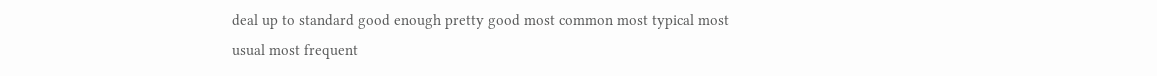deal up to standard good enough pretty good most common most typical most usual most frequent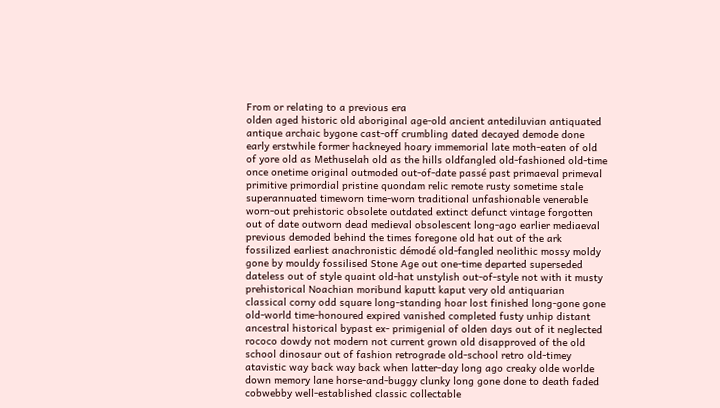From or relating to a previous era
olden aged historic old aboriginal age-old ancient antediluvian antiquated antique archaic bygone cast-off crumbling dated decayed demode done early erstwhile former hackneyed hoary immemorial late moth-eaten of old of yore old as Methuselah old as the hills oldfangled old-fashioned old-time once onetime original outmoded out-of-date passé past primaeval primeval primitive primordial pristine quondam relic remote rusty sometime stale superannuated timeworn time-worn traditional unfashionable venerable worn-out prehistoric obsolete outdated extinct defunct vintage forgotten out of date outworn dead medieval obsolescent long-ago earlier mediaeval previous demoded behind the times foregone old hat out of the ark fossilized earliest anachronistic démodé old-fangled neolithic mossy moldy gone by mouldy fossilised Stone Age out one-time departed superseded dateless out of style quaint old-hat unstylish out-of-style not with it musty prehistorical Noachian moribund kaputt kaput very old antiquarian classical corny odd square long-standing hoar lost finished long-gone gone old-world time-honoured expired vanished completed fusty unhip distant ancestral historical bypast ex- primigenial of olden days out of it neglected rococo dowdy not modern not current grown old disapproved of the old school dinosaur out of fashion retrograde old-school retro old-timey atavistic way back way back when latter-day long ago creaky olde worlde down memory lane horse-and-buggy clunky long gone done to death faded cobwebby well-established classic collectable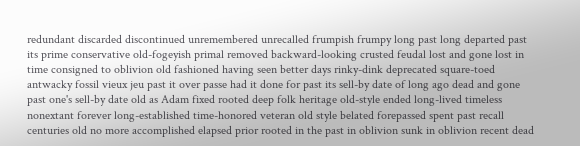redundant discarded discontinued unremembered unrecalled frumpish frumpy long past long departed past its prime conservative old-fogeyish primal removed backward-looking crusted feudal lost and gone lost in time consigned to oblivion old fashioned having seen better days rinky-dink deprecated square-toed antwacky fossil vieux jeu past it over passe had it done for past its sell-by date of long ago dead and gone past one's sell-by date old as Adam fixed rooted deep folk heritage old-style ended long-lived timeless nonextant forever long-established time-honored veteran old style belated forepassed spent past recall centuries old no more accomplished elapsed prior rooted in the past in oblivion sunk in oblivion recent dead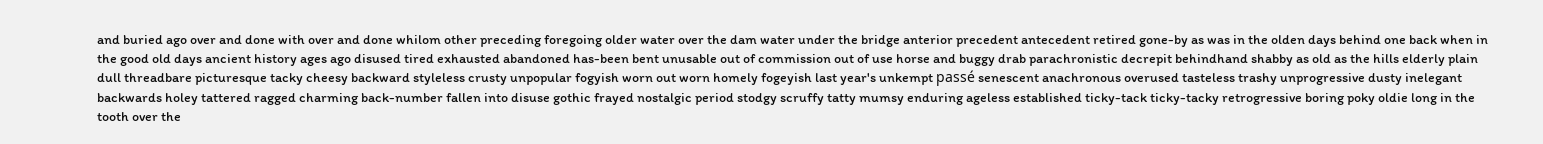and buried ago over and done with over and done whilom other preceding foregoing older water over the dam water under the bridge anterior precedent antecedent retired gone-by as was in the olden days behind one back when in the good old days ancient history ages ago disused tired exhausted abandoned has-been bent unusable out of commission out of use horse and buggy drab parachronistic decrepit behindhand shabby as old as the hills elderly plain dull threadbare picturesque tacky cheesy backward styleless crusty unpopular fogyish worn out worn homely fogeyish last year's unkempt passé senescent anachronous overused tasteless trashy unprogressive dusty inelegant backwards holey tattered ragged charming back-number fallen into disuse gothic frayed nostalgic period stodgy scruffy tatty mumsy enduring ageless established ticky-tack ticky-tacky retrogressive boring poky oldie long in the tooth over the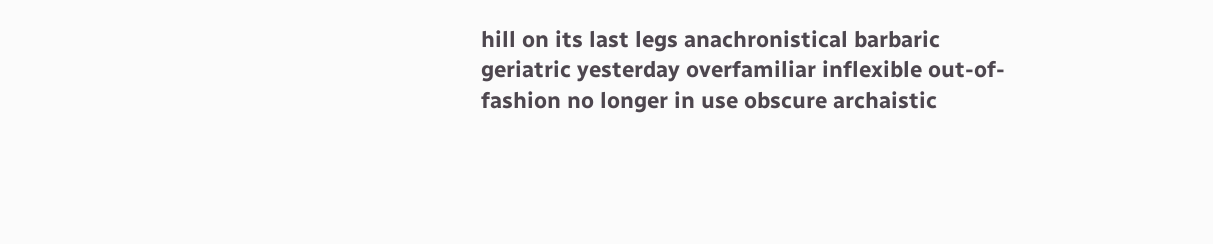hill on its last legs anachronistical barbaric geriatric yesterday overfamiliar inflexible out-of-fashion no longer in use obscure archaistic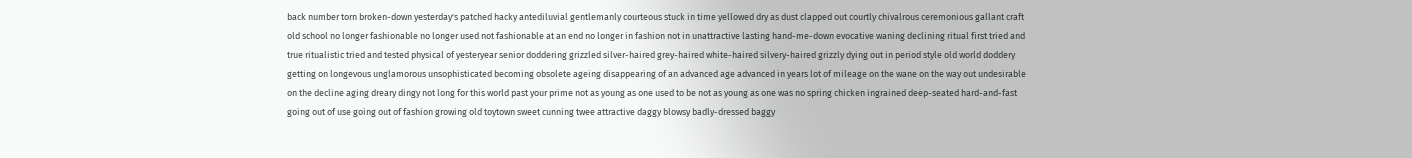back number torn broken-down yesterday's patched hacky antediluvial gentlemanly courteous stuck in time yellowed dry as dust clapped out courtly chivalrous ceremonious gallant craft old school no longer fashionable no longer used not fashionable at an end no longer in fashion not in unattractive lasting hand-me-down evocative waning declining ritual first tried and true ritualistic tried and tested physical of yesteryear senior doddering grizzled silver-haired grey-haired white-haired silvery-haired grizzly dying out in period style old world doddery getting on longevous unglamorous unsophisticated becoming obsolete ageing disappearing of an advanced age advanced in years lot of mileage on the wane on the way out undesirable on the decline aging dreary dingy not long for this world past your prime not as young as one used to be not as young as one was no spring chicken ingrained deep-seated hard-and-fast going out of use going out of fashion growing old toytown sweet cunning twee attractive daggy blowsy badly-dressed baggy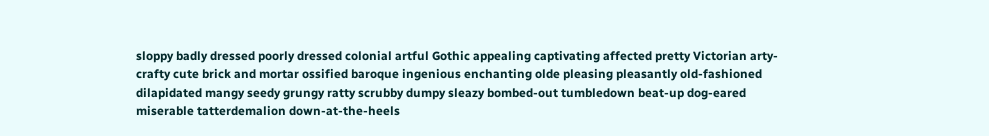sloppy badly dressed poorly dressed colonial artful Gothic appealing captivating affected pretty Victorian arty-crafty cute brick and mortar ossified baroque ingenious enchanting olde pleasing pleasantly old-fashioned dilapidated mangy seedy grungy ratty scrubby dumpy sleazy bombed-out tumbledown beat-up dog-eared miserable tatterdemalion down-at-the-heels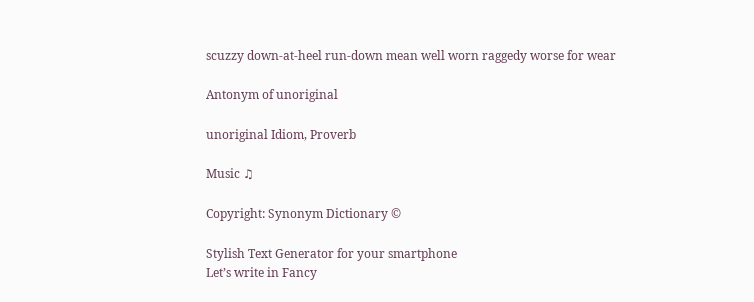scuzzy down-at-heel run-down mean well worn raggedy worse for wear

Antonym of unoriginal

unoriginal Idiom, Proverb

Music ♫

Copyright: Synonym Dictionary ©

Stylish Text Generator for your smartphone
Let’s write in Fancy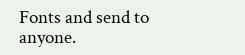Fonts and send to anyone.